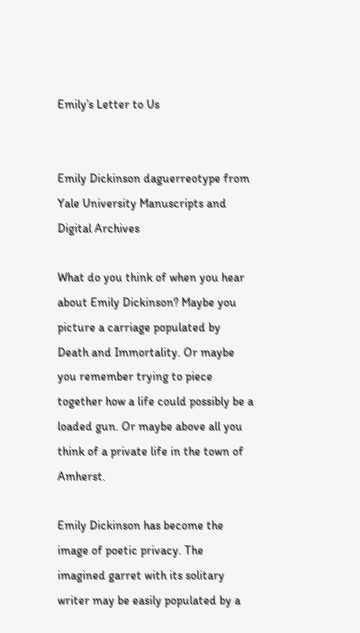Emily’s Letter to Us


Emily Dickinson daguerreotype from Yale University Manuscripts and Digital Archives

What do you think of when you hear about Emily Dickinson? Maybe you picture a carriage populated by Death and Immortality. Or maybe you remember trying to piece together how a life could possibly be a loaded gun. Or maybe above all you think of a private life in the town of Amherst.

Emily Dickinson has become the image of poetic privacy. The imagined garret with its solitary writer may be easily populated by a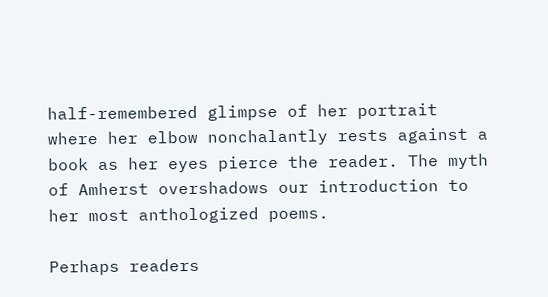half-remembered glimpse of her portrait where her elbow nonchalantly rests against a book as her eyes pierce the reader. The myth of Amherst overshadows our introduction to her most anthologized poems.

Perhaps readers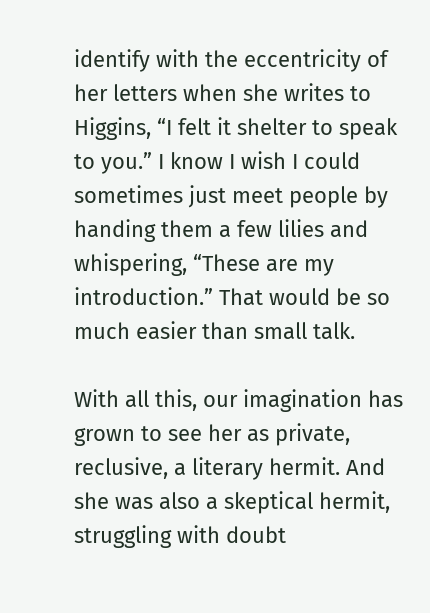identify with the eccentricity of her letters when she writes to Higgins, “I felt it shelter to speak to you.” I know I wish I could sometimes just meet people by handing them a few lilies and whispering, “These are my introduction.” That would be so much easier than small talk.

With all this, our imagination has grown to see her as private, reclusive, a literary hermit. And she was also a skeptical hermit, struggling with doubt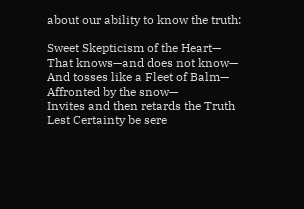about our ability to know the truth:

Sweet Skepticism of the Heart—
That knows—and does not know—
And tosses like a Fleet of Balm—
Affronted by the snow—
Invites and then retards the Truth
Lest Certainty be sere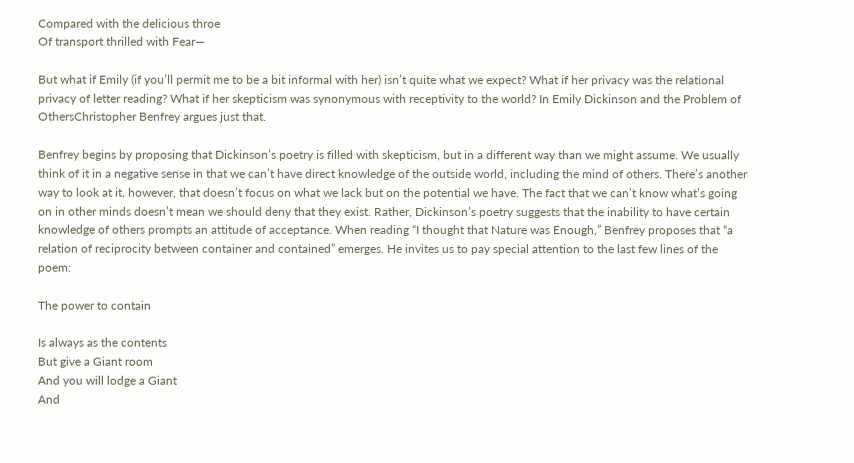Compared with the delicious throe
Of transport thrilled with Fear—

But what if Emily (if you’ll permit me to be a bit informal with her) isn’t quite what we expect? What if her privacy was the relational privacy of letter reading? What if her skepticism was synonymous with receptivity to the world? In Emily Dickinson and the Problem of OthersChristopher Benfrey argues just that.

Benfrey begins by proposing that Dickinson’s poetry is filled with skepticism, but in a different way than we might assume. We usually think of it in a negative sense in that we can’t have direct knowledge of the outside world, including the mind of others. There’s another way to look at it, however, that doesn’t focus on what we lack but on the potential we have. The fact that we can’t know what’s going on in other minds doesn’t mean we should deny that they exist. Rather, Dickinson’s poetry suggests that the inability to have certain knowledge of others prompts an attitude of acceptance. When reading “I thought that Nature was Enough,” Benfrey proposes that “a relation of reciprocity between container and contained” emerges. He invites us to pay special attention to the last few lines of the poem:

The power to contain

Is always as the contents
But give a Giant room
And you will lodge a Giant
And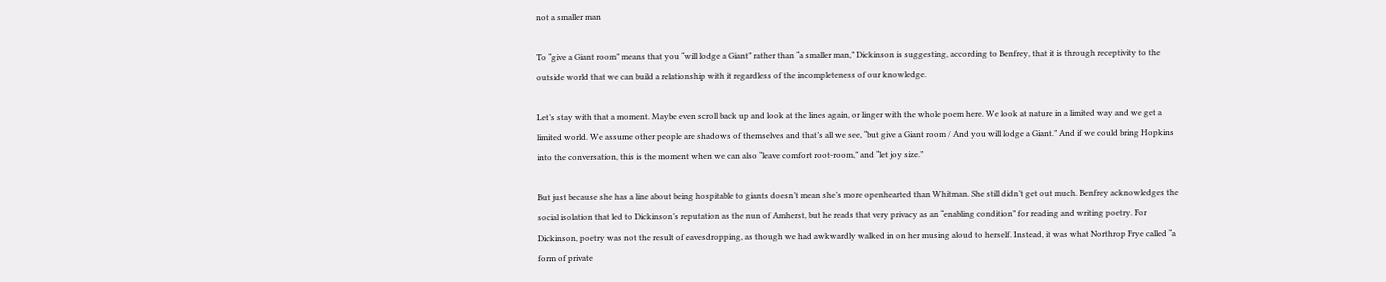not a smaller man

To “give a Giant room” means that you “will lodge a Giant” rather than “a smaller man,” Dickinson is suggesting, according to Benfrey, that it is through receptivity to the outside world that we can build a relationship with it regardless of the incompleteness of our knowledge.

Let’s stay with that a moment. Maybe even scroll back up and look at the lines again, or linger with the whole poem here. We look at nature in a limited way and we get a limited world. We assume other people are shadows of themselves and that’s all we see, “but give a Giant room / And you will lodge a Giant.” And if we could bring Hopkins into the conversation, this is the moment when we can also “leave comfort root-room,” and “let joy size.”

But just because she has a line about being hospitable to giants doesn’t mean she’s more openhearted than Whitman. She still didn’t get out much. Benfrey acknowledges the social isolation that led to Dickinson’s reputation as the nun of Amherst, but he reads that very privacy as an “enabling condition” for reading and writing poetry. For Dickinson, poetry was not the result of eavesdropping, as though we had awkwardly walked in on her musing aloud to herself. Instead, it was what Northrop Frye called “a form of private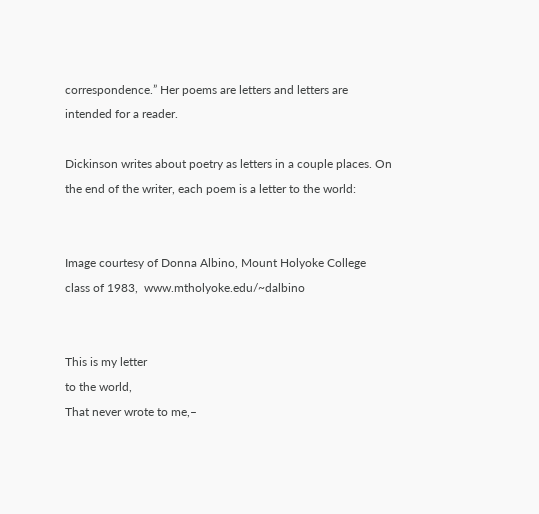correspondence.” Her poems are letters and letters are intended for a reader.

Dickinson writes about poetry as letters in a couple places. On the end of the writer, each poem is a letter to the world:


Image courtesy of Donna Albino, Mount Holyoke College class of 1983,  www.mtholyoke.edu/~dalbino


This is my letter
to the world,
That never wrote to me,–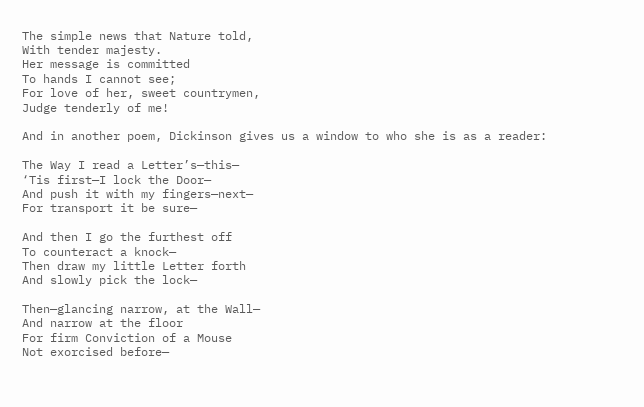The simple news that Nature told,
With tender majesty.
Her message is committed
To hands I cannot see;
For love of her, sweet countrymen,
Judge tenderly of me!

And in another poem, Dickinson gives us a window to who she is as a reader:

The Way I read a Letter’s—this—
‘Tis first—I lock the Door—
And push it with my fingers—next—
For transport it be sure—

And then I go the furthest off
To counteract a knock—
Then draw my little Letter forth
And slowly pick the lock—

Then—glancing narrow, at the Wall—
And narrow at the floor
For firm Conviction of a Mouse
Not exorcised before—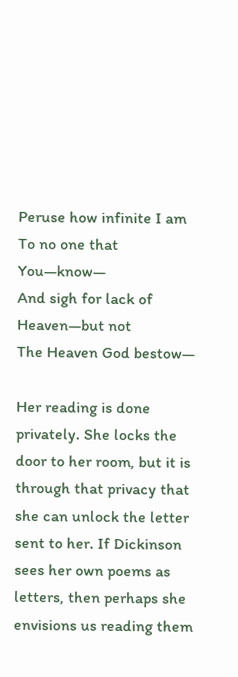Peruse how infinite I am
To no one that You—know—
And sigh for lack of Heaven—but not
The Heaven God bestow—

Her reading is done privately. She locks the door to her room, but it is through that privacy that she can unlock the letter sent to her. If Dickinson sees her own poems as letters, then perhaps she envisions us reading them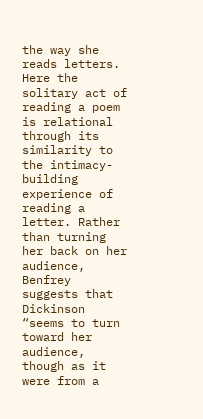the way she reads letters. Here the solitary act of reading a poem is relational through its similarity to the intimacy-building experience of reading a letter. Rather than turning her back on her audience, Benfrey suggests that Dickinson “seems to turn toward her audience, though as it were from a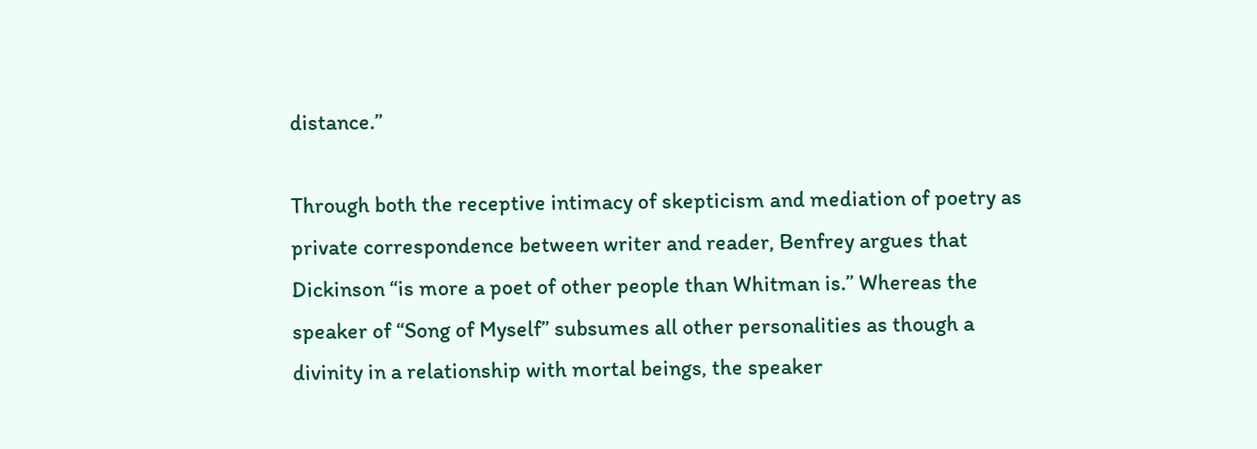distance.”

Through both the receptive intimacy of skepticism and mediation of poetry as private correspondence between writer and reader, Benfrey argues that Dickinson “is more a poet of other people than Whitman is.” Whereas the speaker of “Song of Myself” subsumes all other personalities as though a divinity in a relationship with mortal beings, the speaker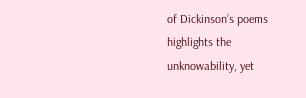of Dickinson’s poems highlights the unknowability, yet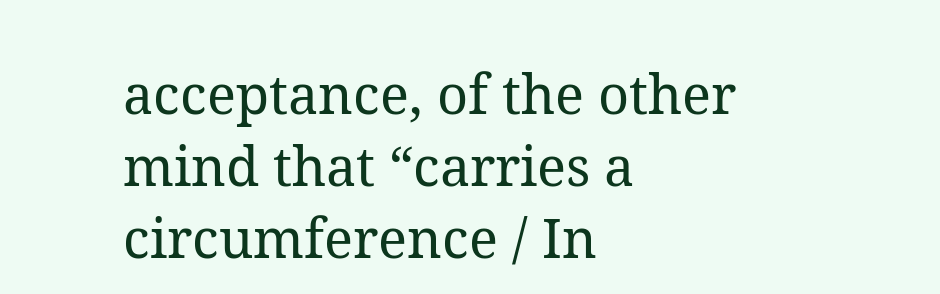acceptance, of the other mind that “carries a circumference / In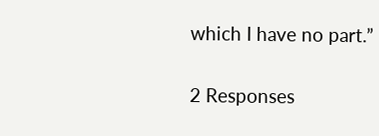which I have no part.”


2 Responses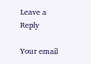Leave a Reply

Your email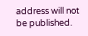address will not be published.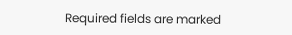Required fields are marked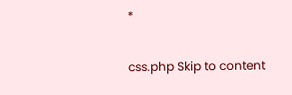*

css.php Skip to content